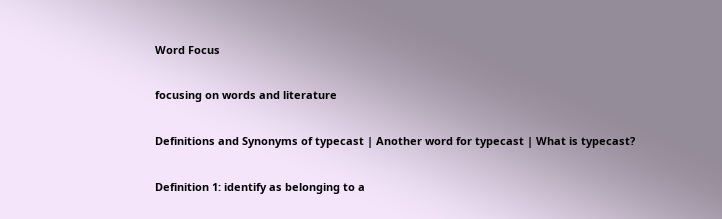Word Focus

focusing on words and literature

Definitions and Synonyms of typecast | Another word for typecast | What is typecast?

Definition 1: identify as belonging to a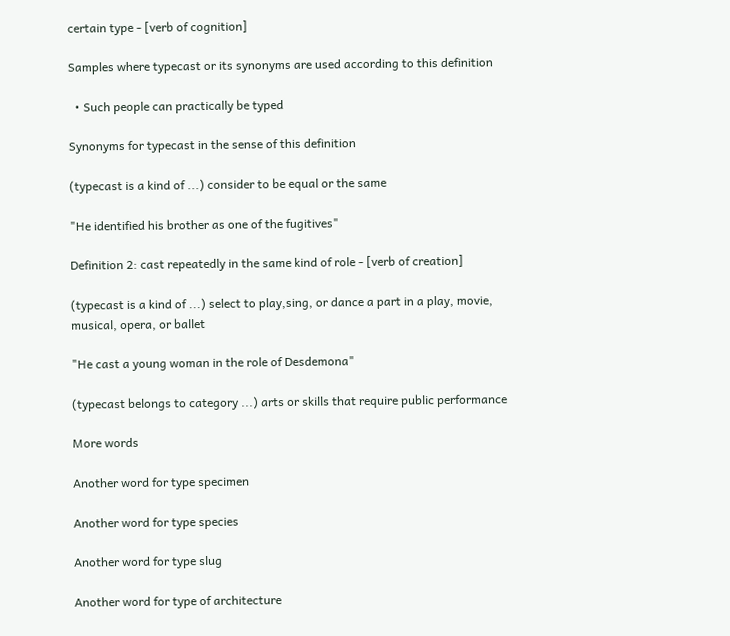certain type - [verb of cognition]

Samples where typecast or its synonyms are used according to this definition

  • Such people can practically be typed

Synonyms for typecast in the sense of this definition

(typecast is a kind of ...) consider to be equal or the same

"He identified his brother as one of the fugitives"

Definition 2: cast repeatedly in the same kind of role - [verb of creation]

(typecast is a kind of ...) select to play,sing, or dance a part in a play, movie, musical, opera, or ballet

"He cast a young woman in the role of Desdemona"

(typecast belongs to category ...) arts or skills that require public performance

More words

Another word for type specimen

Another word for type species

Another word for type slug

Another word for type of architecture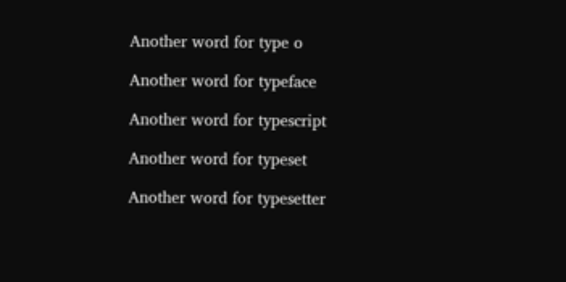Another word for type o

Another word for typeface

Another word for typescript

Another word for typeset

Another word for typesetter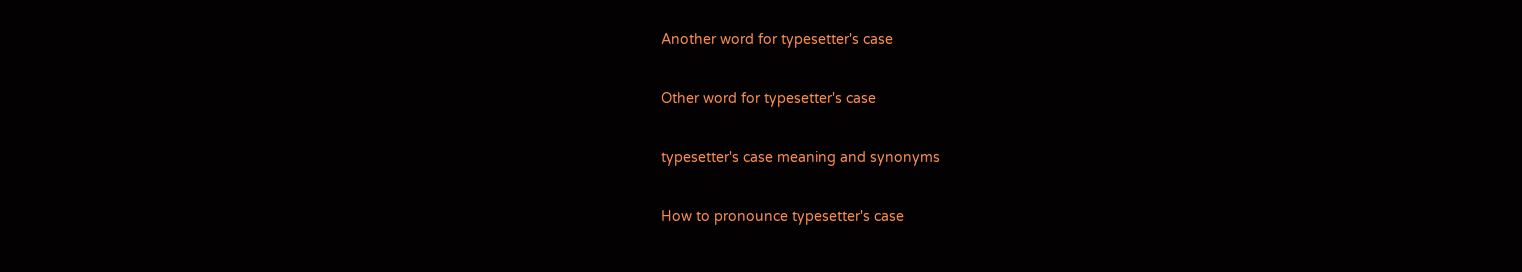Another word for typesetter's case

Other word for typesetter's case

typesetter's case meaning and synonyms

How to pronounce typesetter's case